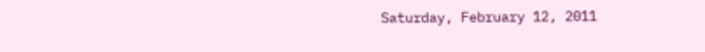Saturday, February 12, 2011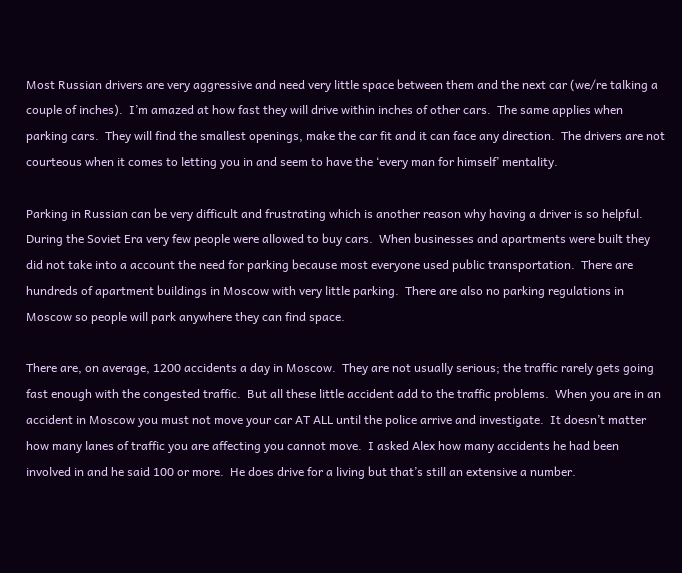Most Russian drivers are very aggressive and need very little space between them and the next car (we/re talking a couple of inches).  I’m amazed at how fast they will drive within inches of other cars.  The same applies when parking cars.  They will find the smallest openings, make the car fit and it can face any direction.  The drivers are not courteous when it comes to letting you in and seem to have the ‘every man for himself’ mentality.

Parking in Russian can be very difficult and frustrating which is another reason why having a driver is so helpful.  During the Soviet Era very few people were allowed to buy cars.  When businesses and apartments were built they did not take into a account the need for parking because most everyone used public transportation.  There are hundreds of apartment buildings in Moscow with very little parking.  There are also no parking regulations in Moscow so people will park anywhere they can find space.

There are, on average, 1200 accidents a day in Moscow.  They are not usually serious; the traffic rarely gets going fast enough with the congested traffic.  But all these little accident add to the traffic problems.  When you are in an accident in Moscow you must not move your car AT ALL until the police arrive and investigate.  It doesn’t matter how many lanes of traffic you are affecting you cannot move.  I asked Alex how many accidents he had been involved in and he said 100 or more.  He does drive for a living but that’s still an extensive a number.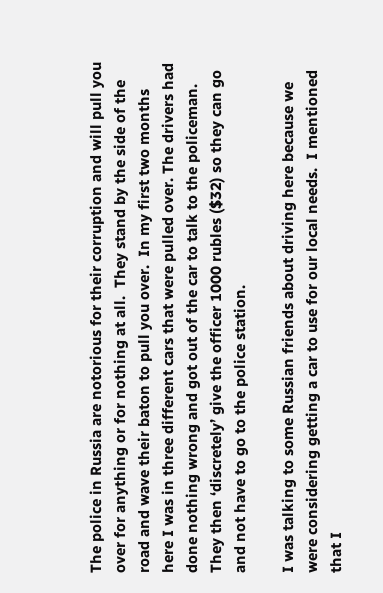The police in Russia are notorious for their corruption and will pull you over for anything or for nothing at all.  They stand by the side of the road and wave their baton to pull you over.  In my first two months here I was in three different cars that were pulled over. The drivers had done nothing wrong and got out of the car to talk to the policeman.  They then ‘discretely’ give the officer 1000 rubles ($32) so they can go and not have to go to the police station.

I was talking to some Russian friends about driving here because we were considering getting a car to use for our local needs.  I mentioned that I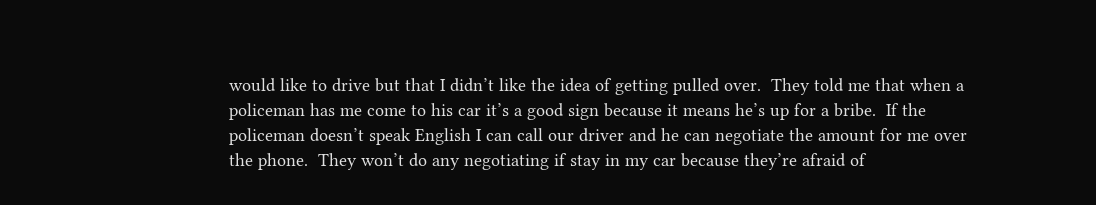would like to drive but that I didn’t like the idea of getting pulled over.  They told me that when a policeman has me come to his car it’s a good sign because it means he’s up for a bribe.  If the policeman doesn’t speak English I can call our driver and he can negotiate the amount for me over the phone.  They won’t do any negotiating if stay in my car because they’re afraid of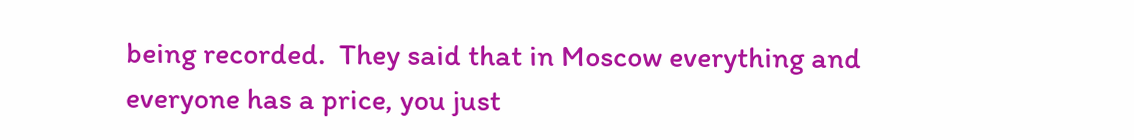being recorded.  They said that in Moscow everything and everyone has a price, you just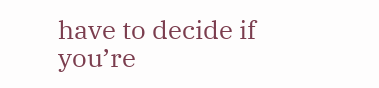have to decide if you’re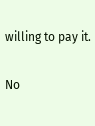willing to pay it.

No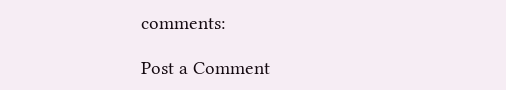comments:

Post a Comment